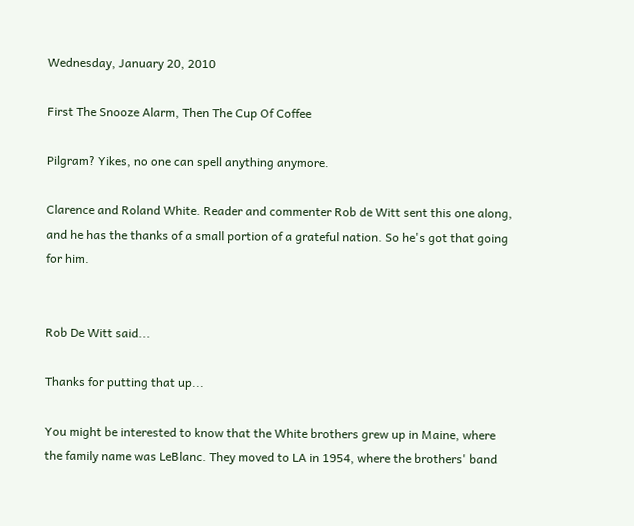Wednesday, January 20, 2010

First The Snooze Alarm, Then The Cup Of Coffee

Pilgram? Yikes, no one can spell anything anymore.

Clarence and Roland White. Reader and commenter Rob de Witt sent this one along, and he has the thanks of a small portion of a grateful nation. So he's got that going for him.


Rob De Witt said...

Thanks for putting that up...

You might be interested to know that the White brothers grew up in Maine, where the family name was LeBlanc. They moved to LA in 1954, where the brothers' band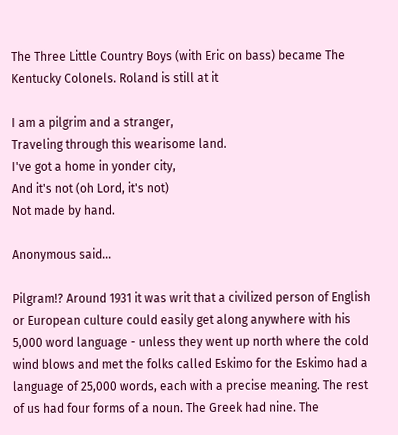The Three Little Country Boys (with Eric on bass) became The Kentucky Colonels. Roland is still at it

I am a pilgrim and a stranger,
Traveling through this wearisome land.
I've got a home in yonder city,
And it's not (oh Lord, it's not)
Not made by hand.

Anonymous said...

Pilgram!? Around 1931 it was writ that a civilized person of English or European culture could easily get along anywhere with his 5,000 word language - unless they went up north where the cold wind blows and met the folks called Eskimo for the Eskimo had a language of 25,000 words, each with a precise meaning. The rest of us had four forms of a noun. The Greek had nine. The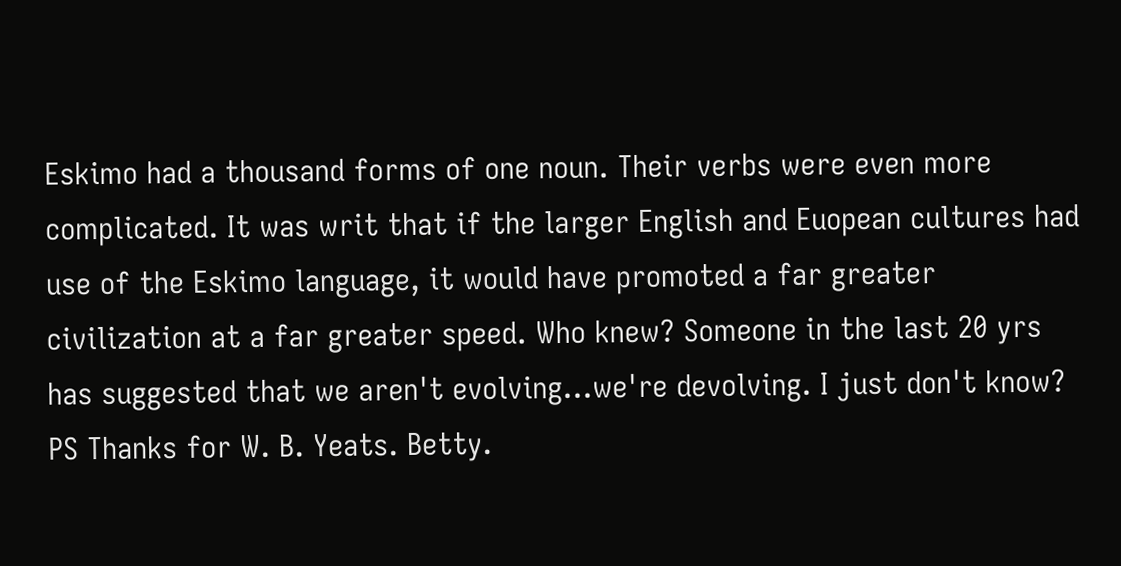Eskimo had a thousand forms of one noun. Their verbs were even more complicated. It was writ that if the larger English and Euopean cultures had use of the Eskimo language, it would have promoted a far greater civilization at a far greater speed. Who knew? Someone in the last 20 yrs has suggested that we aren't evolving...we're devolving. I just don't know? PS Thanks for W. B. Yeats. Betty.